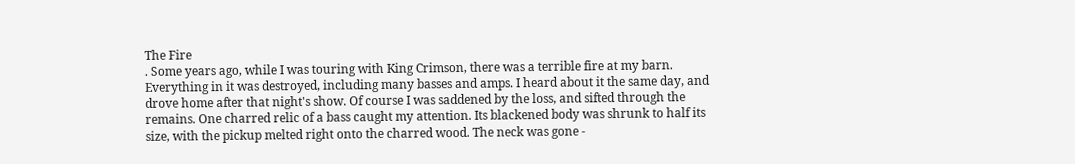The Fire
. Some years ago, while I was touring with King Crimson, there was a terrible fire at my barn. Everything in it was destroyed, including many basses and amps. I heard about it the same day, and drove home after that night's show. Of course I was saddened by the loss, and sifted through the remains. One charred relic of a bass caught my attention. Its blackened body was shrunk to half its size, with the pickup melted right onto the charred wood. The neck was gone -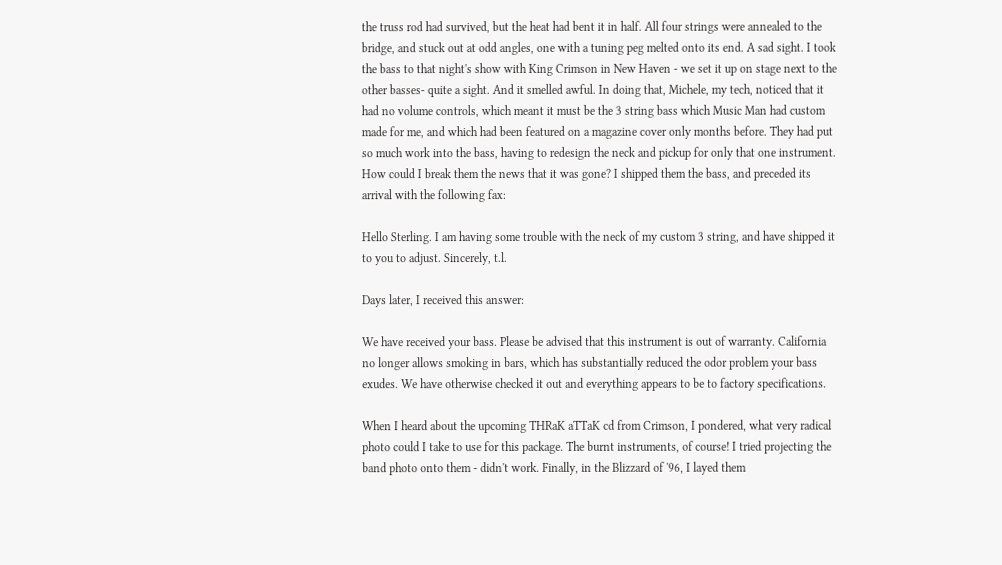the truss rod had survived, but the heat had bent it in half. All four strings were annealed to the bridge, and stuck out at odd angles, one with a tuning peg melted onto its end. A sad sight. I took the bass to that night's show with King Crimson in New Haven - we set it up on stage next to the other basses- quite a sight. And it smelled awful. In doing that, Michele, my tech, noticed that it had no volume controls, which meant it must be the 3 string bass which Music Man had custom made for me, and which had been featured on a magazine cover only months before. They had put so much work into the bass, having to redesign the neck and pickup for only that one instrument. How could I break them the news that it was gone? I shipped them the bass, and preceded its arrival with the following fax:

Hello Sterling. I am having some trouble with the neck of my custom 3 string, and have shipped it to you to adjust. Sincerely, t.l.

Days later, I received this answer:

We have received your bass. Please be advised that this instrument is out of warranty. California no longer allows smoking in bars, which has substantially reduced the odor problem your bass exudes. We have otherwise checked it out and everything appears to be to factory specifications.

When I heard about the upcoming THRaK aTTaK cd from Crimson, I pondered, what very radical photo could I take to use for this package. The burnt instruments, of course! I tried projecting the band photo onto them - didn't work. Finally, in the Blizzard of '96, I layed them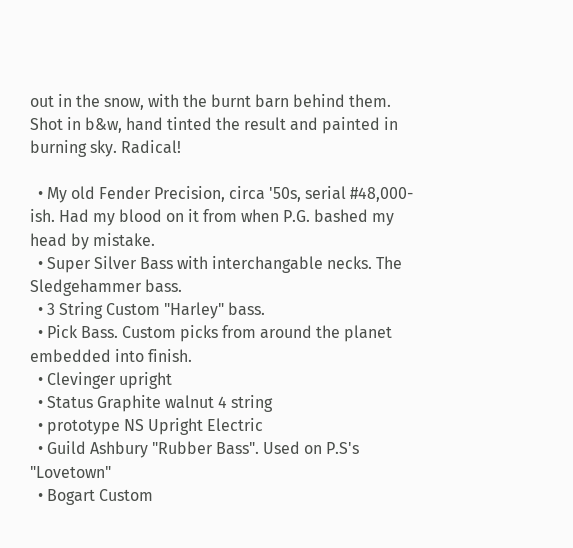out in the snow, with the burnt barn behind them. Shot in b&w, hand tinted the result and painted in burning sky. Radical!

  • My old Fender Precision, circa '50s, serial #48,000-ish. Had my blood on it from when P.G. bashed my head by mistake.
  • Super Silver Bass with interchangable necks. The Sledgehammer bass.
  • 3 String Custom "Harley" bass.
  • Pick Bass. Custom picks from around the planet embedded into finish.
  • Clevinger upright
  • Status Graphite walnut 4 string
  • prototype NS Upright Electric
  • Guild Ashbury "Rubber Bass". Used on P.S's "Lovetown"
  • Bogart Custom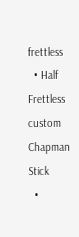frettless
  • Half Frettless custom Chapman Stick
  •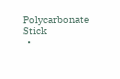Polycarbonate Stick
  •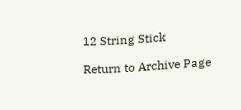12 String Stick

Return to Archive Page